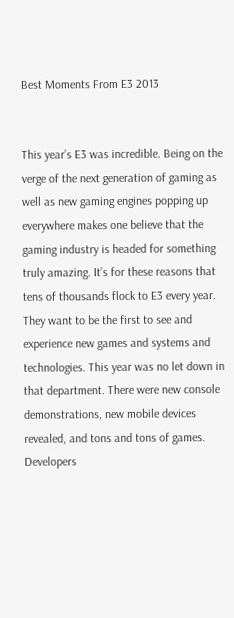Best Moments From E3 2013


This year’s E3 was incredible. Being on the verge of the next generation of gaming as well as new gaming engines popping up everywhere makes one believe that the gaming industry is headed for something truly amazing. It’s for these reasons that tens of thousands flock to E3 every year. They want to be the first to see and experience new games and systems and technologies. This year was no let down in that department. There were new console demonstrations, new mobile devices revealed, and tons and tons of games. Developers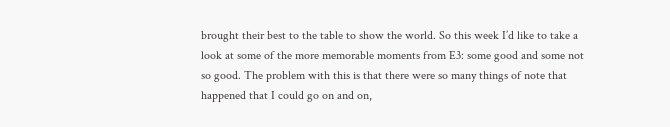brought their best to the table to show the world. So this week I’d like to take a look at some of the more memorable moments from E3: some good and some not so good. The problem with this is that there were so many things of note that happened that I could go on and on,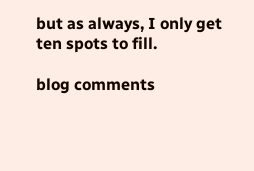but as always, I only get ten spots to fill.

blog comments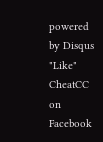powered by Disqus
"Like" CheatCC on Facebook